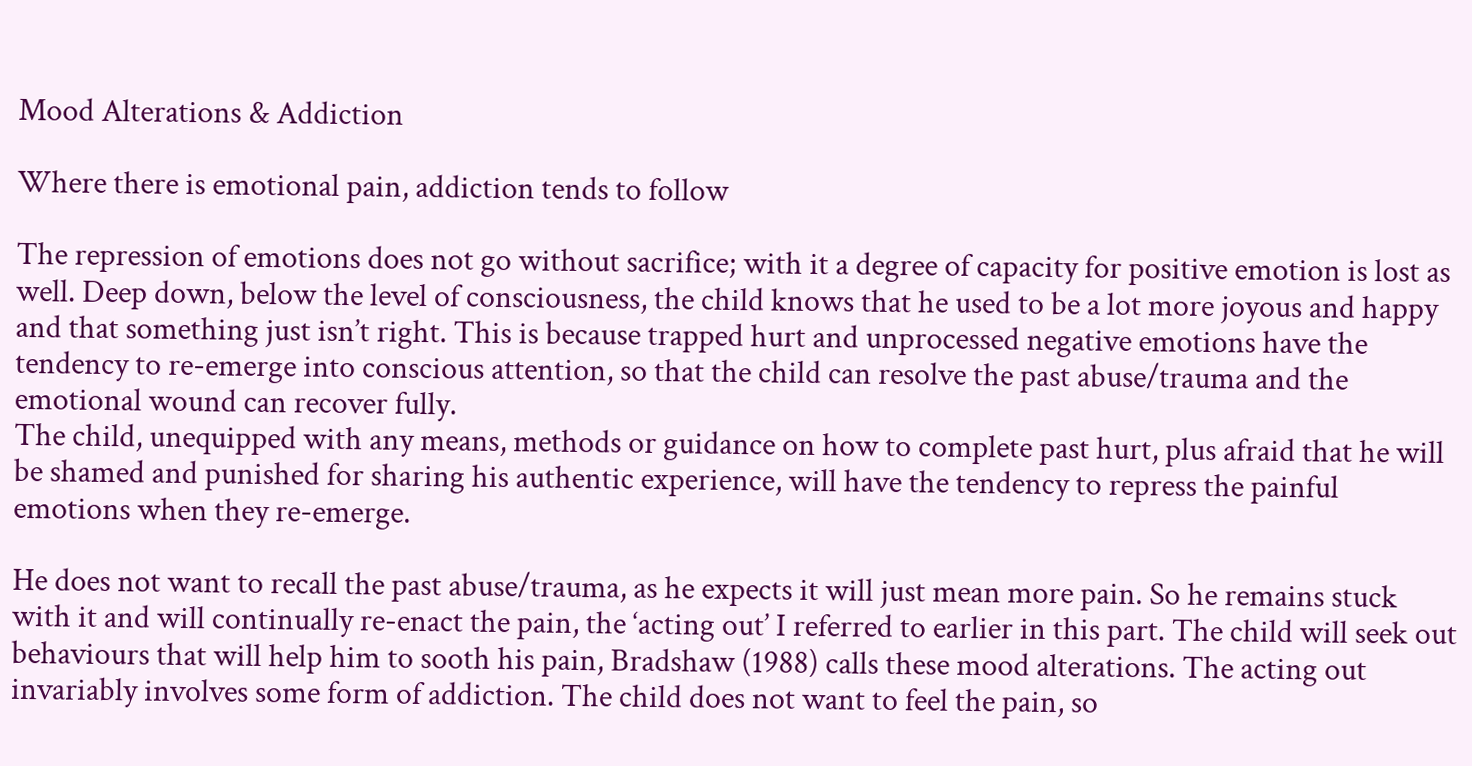Mood Alterations & Addiction

Where there is emotional pain, addiction tends to follow

The repression of emotions does not go without sacrifice; with it a degree of capacity for positive emotion is lost as well. Deep down, below the level of consciousness, the child knows that he used to be a lot more joyous and happy and that something just isn’t right. This is because trapped hurt and unprocessed negative emotions have the tendency to re-emerge into conscious attention, so that the child can resolve the past abuse/trauma and the emotional wound can recover fully.
The child, unequipped with any means, methods or guidance on how to complete past hurt, plus afraid that he will be shamed and punished for sharing his authentic experience, will have the tendency to repress the painful emotions when they re-emerge.

He does not want to recall the past abuse/trauma, as he expects it will just mean more pain. So he remains stuck with it and will continually re-enact the pain, the ‘acting out’ I referred to earlier in this part. The child will seek out behaviours that will help him to sooth his pain, Bradshaw (1988) calls these mood alterations. The acting out invariably involves some form of addiction. The child does not want to feel the pain, so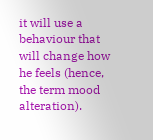it will use a behaviour that will change how he feels (hence, the term mood alteration).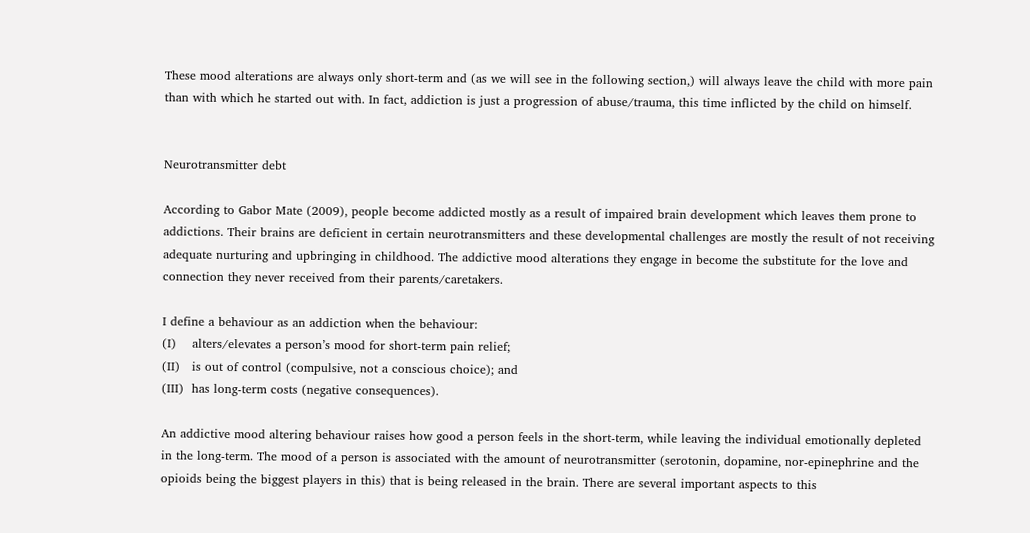These mood alterations are always only short-term and (as we will see in the following section,) will always leave the child with more pain than with which he started out with. In fact, addiction is just a progression of abuse/trauma, this time inflicted by the child on himself.


Neurotransmitter debt

According to Gabor Mate (2009), people become addicted mostly as a result of impaired brain development which leaves them prone to addictions. Their brains are deficient in certain neurotransmitters and these developmental challenges are mostly the result of not receiving adequate nurturing and upbringing in childhood. The addictive mood alterations they engage in become the substitute for the love and connection they never received from their parents/caretakers.

I define a behaviour as an addiction when the behaviour:
(I)    alters/elevates a person’s mood for short-term pain relief;
(II)   is out of control (compulsive, not a conscious choice); and
(III)  has long-term costs (negative consequences).

An addictive mood altering behaviour raises how good a person feels in the short-term, while leaving the individual emotionally depleted in the long-term. The mood of a person is associated with the amount of neurotransmitter (serotonin, dopamine, nor-epinephrine and the opioids being the biggest players in this) that is being released in the brain. There are several important aspects to this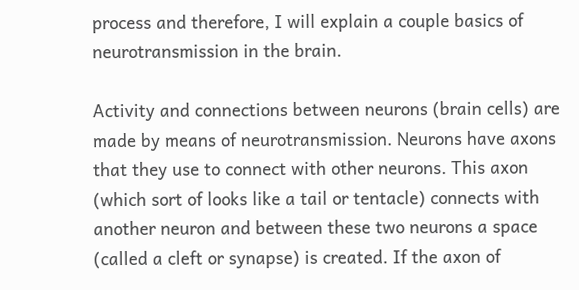process and therefore, I will explain a couple basics of neurotransmission in the brain.

Activity and connections between neurons (brain cells) are made by means of neurotransmission. Neurons have axons that they use to connect with other neurons. This axon (which sort of looks like a tail or tentacle) connects with another neuron and between these two neurons a space (called a cleft or synapse) is created. If the axon of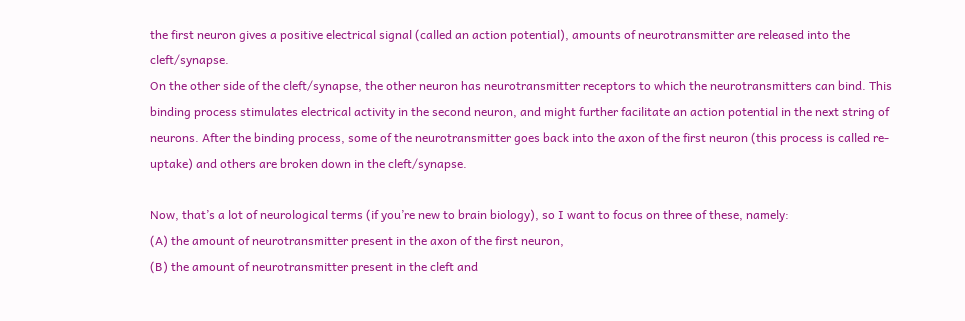the first neuron gives a positive electrical signal (called an action potential), amounts of neurotransmitter are released into the cleft/synapse.
On the other side of the cleft/synapse, the other neuron has neurotransmitter receptors to which the neurotransmitters can bind. This binding process stimulates electrical activity in the second neuron, and might further facilitate an action potential in the next string of neurons. After the binding process, some of the neurotransmitter goes back into the axon of the first neuron (this process is called re-uptake) and others are broken down in the cleft/synapse.

Now, that’s a lot of neurological terms (if you’re new to brain biology), so I want to focus on three of these, namely:
(A) the amount of neurotransmitter present in the axon of the first neuron,
(B) the amount of neurotransmitter present in the cleft and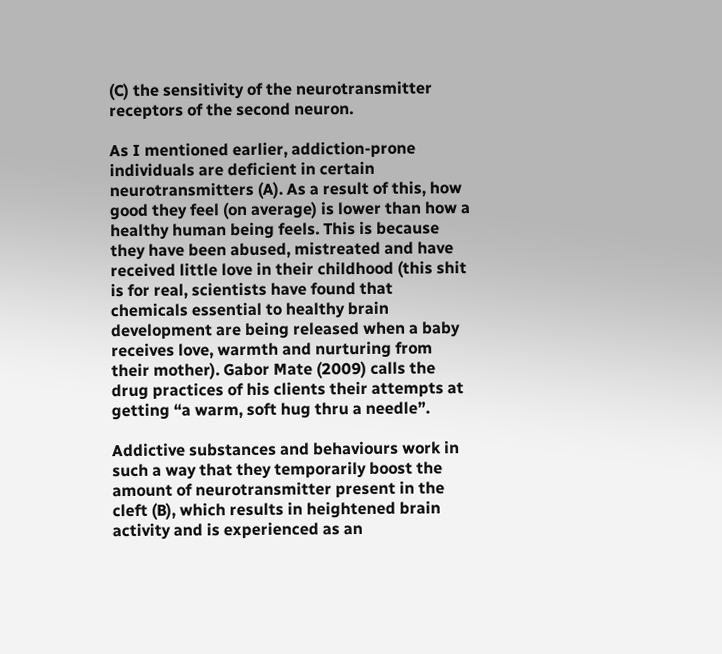(C) the sensitivity of the neurotransmitter receptors of the second neuron.

As I mentioned earlier, addiction-prone individuals are deficient in certain neurotransmitters (A). As a result of this, how good they feel (on average) is lower than how a healthy human being feels. This is because they have been abused, mistreated and have received little love in their childhood (this shit is for real, scientists have found that chemicals essential to healthy brain development are being released when a baby receives love, warmth and nurturing from their mother). Gabor Mate (2009) calls the drug practices of his clients their attempts at getting “a warm, soft hug thru a needle”.

Addictive substances and behaviours work in such a way that they temporarily boost the amount of neurotransmitter present in the cleft (B), which results in heightened brain activity and is experienced as an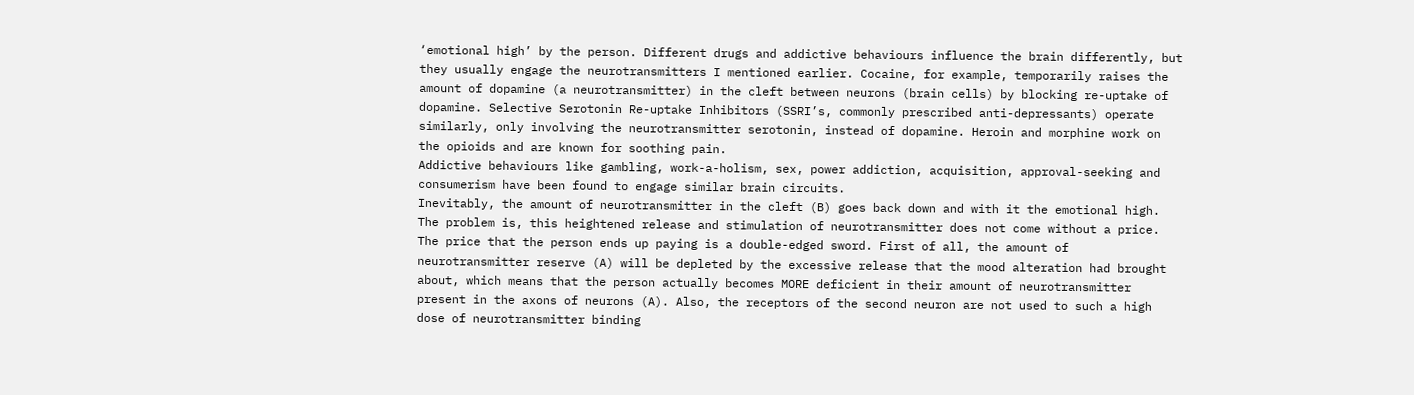‘emotional high’ by the person. Different drugs and addictive behaviours influence the brain differently, but they usually engage the neurotransmitters I mentioned earlier. Cocaine, for example, temporarily raises the amount of dopamine (a neurotransmitter) in the cleft between neurons (brain cells) by blocking re-uptake of dopamine. Selective Serotonin Re-uptake Inhibitors (SSRI’s, commonly prescribed anti-depressants) operate similarly, only involving the neurotransmitter serotonin, instead of dopamine. Heroin and morphine work on the opioids and are known for soothing pain.
Addictive behaviours like gambling, work-a-holism, sex, power addiction, acquisition, approval-seeking and consumerism have been found to engage similar brain circuits.
Inevitably, the amount of neurotransmitter in the cleft (B) goes back down and with it the emotional high. The problem is, this heightened release and stimulation of neurotransmitter does not come without a price. The price that the person ends up paying is a double-edged sword. First of all, the amount of neurotransmitter reserve (A) will be depleted by the excessive release that the mood alteration had brought about, which means that the person actually becomes MORE deficient in their amount of neurotransmitter present in the axons of neurons (A). Also, the receptors of the second neuron are not used to such a high dose of neurotransmitter binding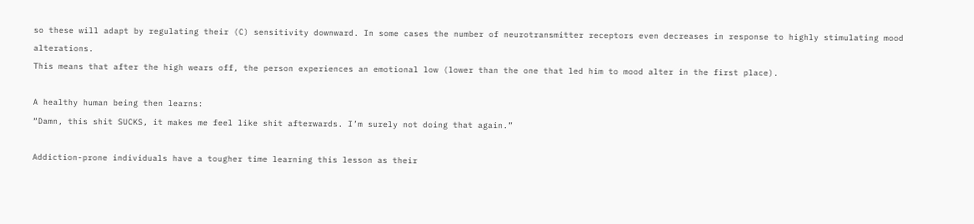so these will adapt by regulating their (C) sensitivity downward. In some cases the number of neurotransmitter receptors even decreases in response to highly stimulating mood alterations.
This means that after the high wears off, the person experiences an emotional low (lower than the one that led him to mood alter in the first place).

A healthy human being then learns:
“Damn, this shit SUCKS, it makes me feel like shit afterwards. I’m surely not doing that again.”

Addiction-prone individuals have a tougher time learning this lesson as their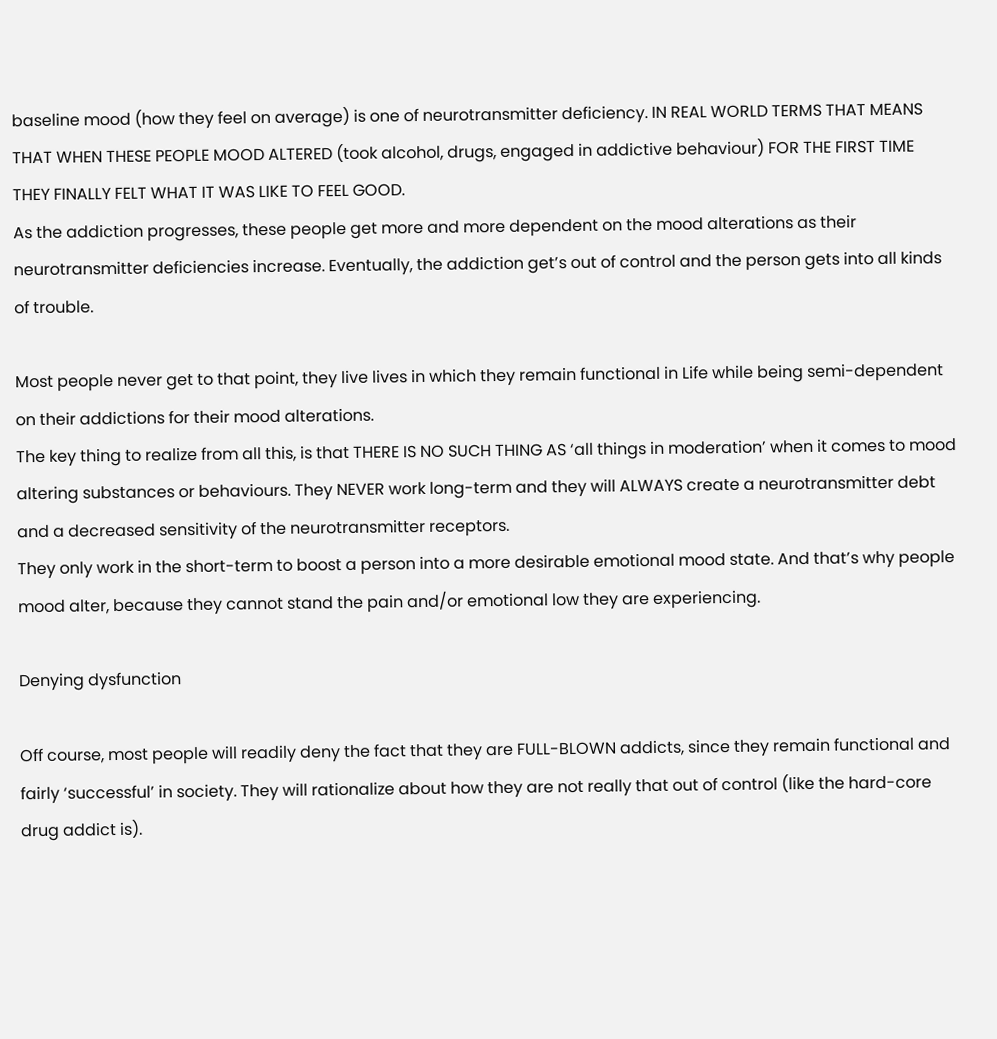baseline mood (how they feel on average) is one of neurotransmitter deficiency. IN REAL WORLD TERMS THAT MEANS THAT WHEN THESE PEOPLE MOOD ALTERED (took alcohol, drugs, engaged in addictive behaviour) FOR THE FIRST TIME THEY FINALLY FELT WHAT IT WAS LIKE TO FEEL GOOD.
As the addiction progresses, these people get more and more dependent on the mood alterations as their neurotransmitter deficiencies increase. Eventually, the addiction get’s out of control and the person gets into all kinds of trouble.

Most people never get to that point, they live lives in which they remain functional in Life while being semi-dependent on their addictions for their mood alterations.
The key thing to realize from all this, is that THERE IS NO SUCH THING AS ‘all things in moderation’ when it comes to mood altering substances or behaviours. They NEVER work long-term and they will ALWAYS create a neurotransmitter debt and a decreased sensitivity of the neurotransmitter receptors.
They only work in the short-term to boost a person into a more desirable emotional mood state. And that’s why people mood alter, because they cannot stand the pain and/or emotional low they are experiencing.

Denying dysfunction

Off course, most people will readily deny the fact that they are FULL-BLOWN addicts, since they remain functional and fairly ‘successful’ in society. They will rationalize about how they are not really that out of control (like the hard-core drug addict is).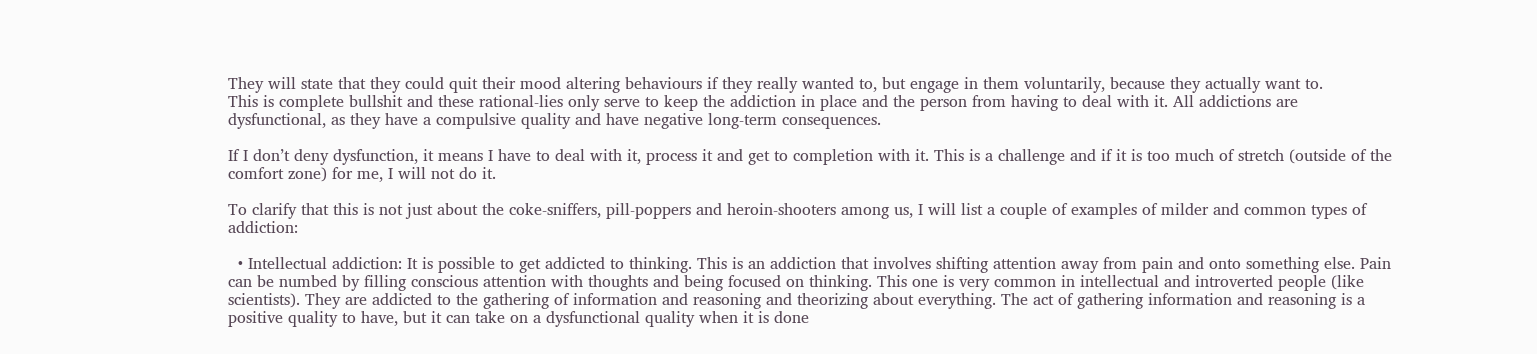They will state that they could quit their mood altering behaviours if they really wanted to, but engage in them voluntarily, because they actually want to.
This is complete bullshit and these rational-lies only serve to keep the addiction in place and the person from having to deal with it. All addictions are dysfunctional, as they have a compulsive quality and have negative long-term consequences.

If I don’t deny dysfunction, it means I have to deal with it, process it and get to completion with it. This is a challenge and if it is too much of stretch (outside of the comfort zone) for me, I will not do it.

To clarify that this is not just about the coke-sniffers, pill-poppers and heroin-shooters among us, I will list a couple of examples of milder and common types of addiction:

  • Intellectual addiction: It is possible to get addicted to thinking. This is an addiction that involves shifting attention away from pain and onto something else. Pain can be numbed by filling conscious attention with thoughts and being focused on thinking. This one is very common in intellectual and introverted people (like scientists). They are addicted to the gathering of information and reasoning and theorizing about everything. The act of gathering information and reasoning is a positive quality to have, but it can take on a dysfunctional quality when it is done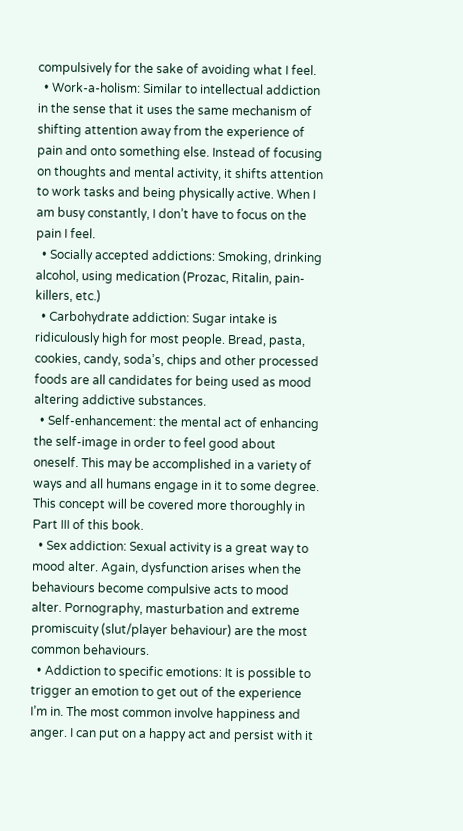compulsively for the sake of avoiding what I feel.
  • Work-a-holism: Similar to intellectual addiction in the sense that it uses the same mechanism of shifting attention away from the experience of pain and onto something else. Instead of focusing on thoughts and mental activity, it shifts attention to work tasks and being physically active. When I am busy constantly, I don’t have to focus on the pain I feel.
  • Socially accepted addictions: Smoking, drinking alcohol, using medication (Prozac, Ritalin, pain-killers, etc.)
  • Carbohydrate addiction: Sugar intake is ridiculously high for most people. Bread, pasta, cookies, candy, soda’s, chips and other processed foods are all candidates for being used as mood altering addictive substances.
  • Self-enhancement: the mental act of enhancing the self-image in order to feel good about oneself. This may be accomplished in a variety of ways and all humans engage in it to some degree. This concept will be covered more thoroughly in Part III of this book.
  • Sex addiction: Sexual activity is a great way to mood alter. Again, dysfunction arises when the behaviours become compulsive acts to mood alter. Pornography, masturbation and extreme promiscuity (slut/player behaviour) are the most common behaviours.
  • Addiction to specific emotions: It is possible to trigger an emotion to get out of the experience I’m in. The most common involve happiness and anger. I can put on a happy act and persist with it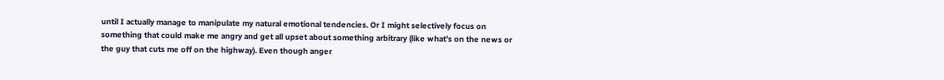until I actually manage to manipulate my natural emotional tendencies. Or I might selectively focus on something that could make me angry and get all upset about something arbitrary (like what’s on the news or the guy that cuts me off on the highway). Even though anger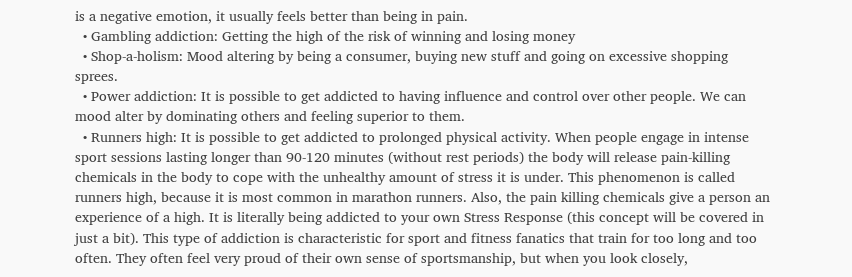is a negative emotion, it usually feels better than being in pain.
  • Gambling addiction: Getting the high of the risk of winning and losing money
  • Shop-a-holism: Mood altering by being a consumer, buying new stuff and going on excessive shopping sprees.
  • Power addiction: It is possible to get addicted to having influence and control over other people. We can mood alter by dominating others and feeling superior to them.
  • Runners high: It is possible to get addicted to prolonged physical activity. When people engage in intense sport sessions lasting longer than 90-120 minutes (without rest periods) the body will release pain-killing chemicals in the body to cope with the unhealthy amount of stress it is under. This phenomenon is called runners high, because it is most common in marathon runners. Also, the pain killing chemicals give a person an experience of a high. It is literally being addicted to your own Stress Response (this concept will be covered in just a bit). This type of addiction is characteristic for sport and fitness fanatics that train for too long and too often. They often feel very proud of their own sense of sportsmanship, but when you look closely,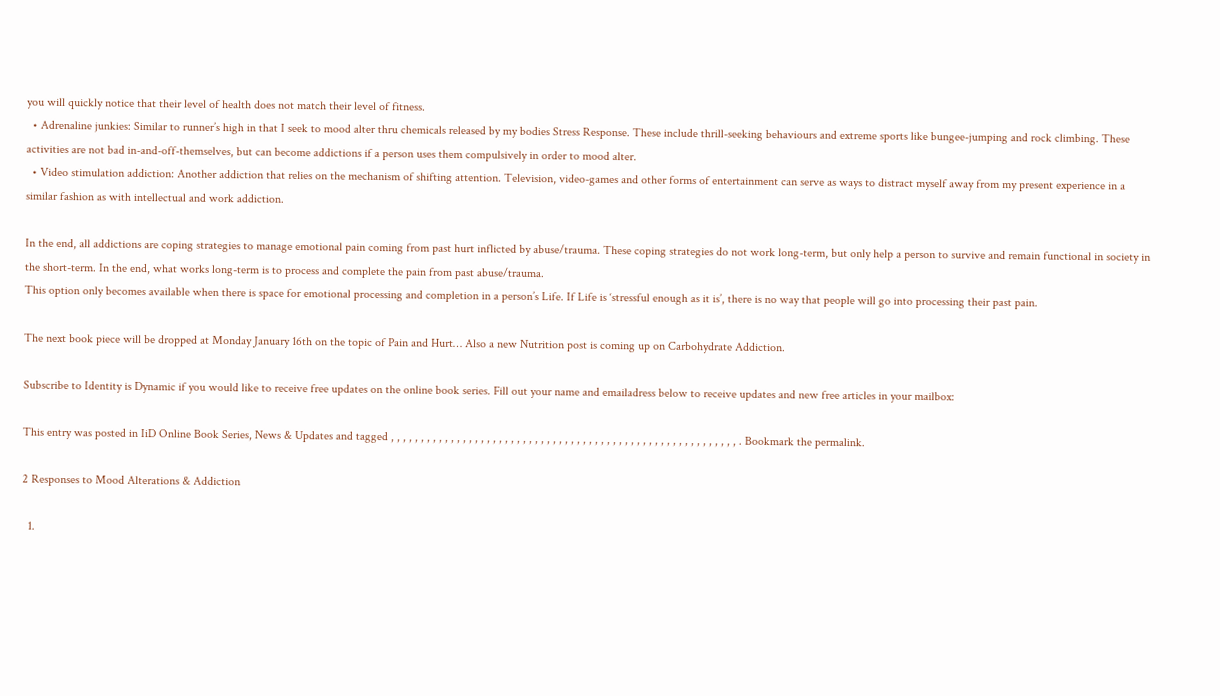you will quickly notice that their level of health does not match their level of fitness.
  • Adrenaline junkies: Similar to runner’s high in that I seek to mood alter thru chemicals released by my bodies Stress Response. These include thrill-seeking behaviours and extreme sports like bungee-jumping and rock climbing. These activities are not bad in-and-off-themselves, but can become addictions if a person uses them compulsively in order to mood alter.
  • Video stimulation addiction: Another addiction that relies on the mechanism of shifting attention. Television, video-games and other forms of entertainment can serve as ways to distract myself away from my present experience in a similar fashion as with intellectual and work addiction.

In the end, all addictions are coping strategies to manage emotional pain coming from past hurt inflicted by abuse/trauma. These coping strategies do not work long-term, but only help a person to survive and remain functional in society in the short-term. In the end, what works long-term is to process and complete the pain from past abuse/trauma.
This option only becomes available when there is space for emotional processing and completion in a person’s Life. If Life is ‘stressful enough as it is’, there is no way that people will go into processing their past pain.

The next book piece will be dropped at Monday January 16th on the topic of Pain and Hurt… Also a new Nutrition post is coming up on Carbohydrate Addiction.

Subscribe to Identity is Dynamic if you would like to receive free updates on the online book series. Fill out your name and emailadress below to receive updates and new free articles in your mailbox:

This entry was posted in IiD Online Book Series, News & Updates and tagged , , , , , , , , , , , , , , , , , , , , , , , , , , , , , , , , , , , , , , , , , , , , , , , , , , , , , , , , , , . Bookmark the permalink.

2 Responses to Mood Alterations & Addiction

  1.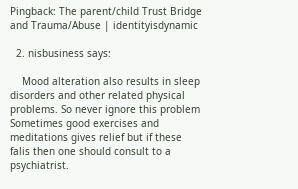Pingback: The parent/child Trust Bridge and Trauma/Abuse | identityisdynamic

  2. nisbusiness says:

    Mood alteration also results in sleep disorders and other related physical problems. So never ignore this problem Sometimes good exercises and meditations gives relief but if these falis then one should consult to a psychiatrist.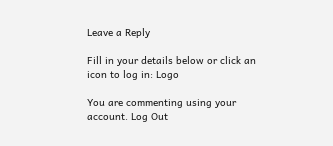Leave a Reply

Fill in your details below or click an icon to log in: Logo

You are commenting using your account. Log Out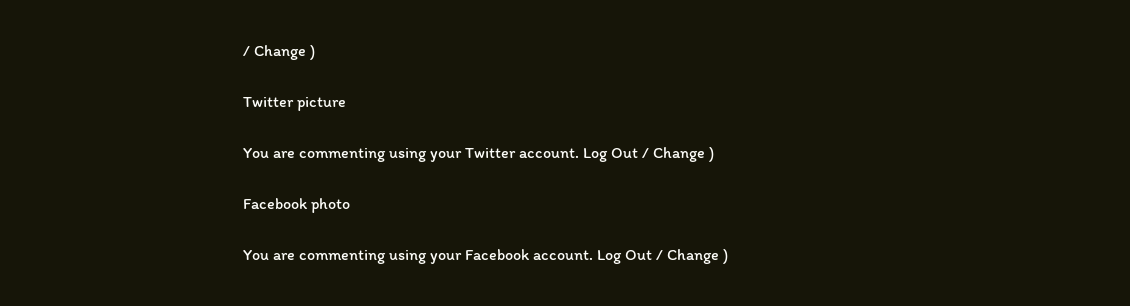/ Change )

Twitter picture

You are commenting using your Twitter account. Log Out / Change )

Facebook photo

You are commenting using your Facebook account. Log Out / Change )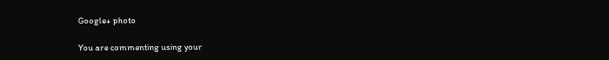Google+ photo

You are commenting using your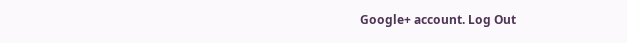Google+ account. Log Out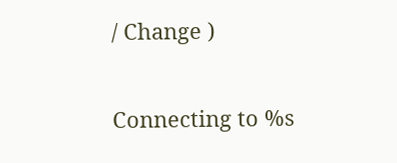/ Change )

Connecting to %s